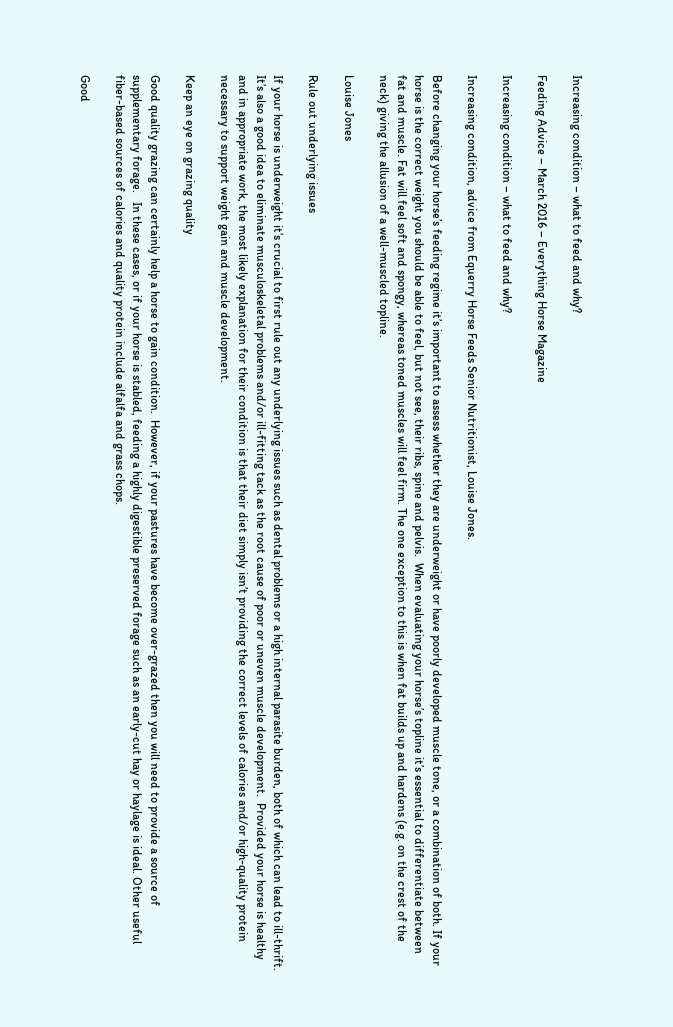Increasing condition – what to feed and why?

Feeding Advice – March 2016 – Everything Horse Magazine

Increasing condition – what to feed and why?

Increasing condition, advice from Equerry Horse Feeds Senior Nutritionist, Louise Jones.

Before changing your horse’s feeding regime it’s important to assess whether they are underweight or have poorly developed muscle tone, or a combination of both. If your horse is the correct weight you should be able to feel, but not see, their ribs, spine and pelvis.  When evaluating your horse’s topline it’s essential to differentiate between fat and muscle. Fat will feel soft and spongy, whereas toned muscles will feel firm. The one exception to this is when fat builds up and hardens (e.g. on the crest of the neck) giving the allusion of a well-muscled topline.

Louise Jones

Rule out underlying issues

If your horse is underweight it’s crucial to first rule out any underlying issues such as dental problems or a high internal parasite burden, both of which can lead to ill-thrift. It’s also a good idea to eliminate musculoskeletal problems and/or ill-fitting tack as the root cause of poor or uneven muscle development.  Provided your horse is healthy and in appropriate work, the most likely explanation for their condition is that their diet simply isn’t providing the correct levels of calories and/or high-quality protein necessary to support weight gain and muscle development.

Keep an eye on grazing quality

Good quality grazing can certainly help a horse to gain condition.  However, if your pastures have become over-grazed then you will need to provide a source of supplementary forage.   In these cases, or if your horse is stabled, feeding a highly digestible preserved forage such as an early-cut hay or haylage is ideal. Other useful fiber-based sources of calories and quality protein include alfalfa and grass chops.

Good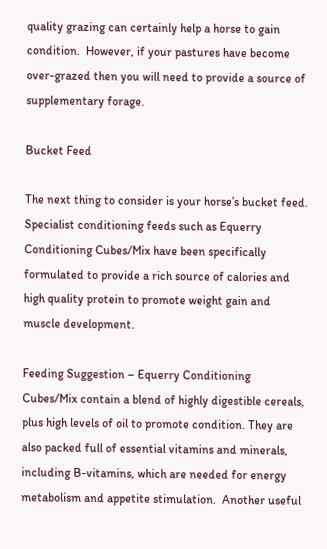quality grazing can certainly help a horse to gain condition.  However, if your pastures have become over-grazed then you will need to provide a source of supplementary forage.

Bucket Feed

The next thing to consider is your horse’s bucket feed.  Specialist conditioning feeds such as Equerry Conditioning Cubes/Mix have been specifically formulated to provide a rich source of calories and high quality protein to promote weight gain and muscle development.

Feeding Suggestion – Equerry Conditioning Cubes/Mix contain a blend of highly digestible cereals, plus high levels of oil to promote condition. They are also packed full of essential vitamins and minerals, including B-vitamins, which are needed for energy metabolism and appetite stimulation.  Another useful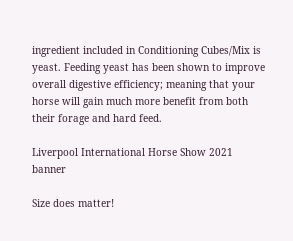ingredient included in Conditioning Cubes/Mix is yeast. Feeding yeast has been shown to improve overall digestive efficiency; meaning that your horse will gain much more benefit from both their forage and hard feed.

Liverpool International Horse Show 2021 banner

Size does matter!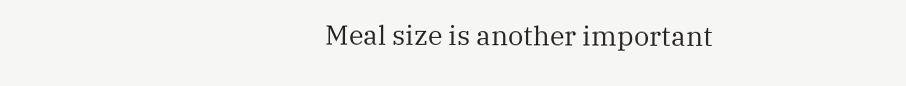Meal size is another important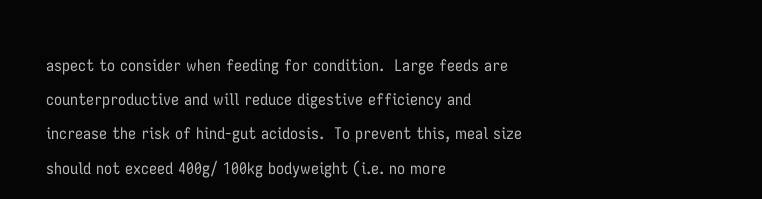aspect to consider when feeding for condition.  Large feeds are counterproductive and will reduce digestive efficiency and increase the risk of hind-gut acidosis.  To prevent this, meal size should not exceed 400g/ 100kg bodyweight (i.e. no more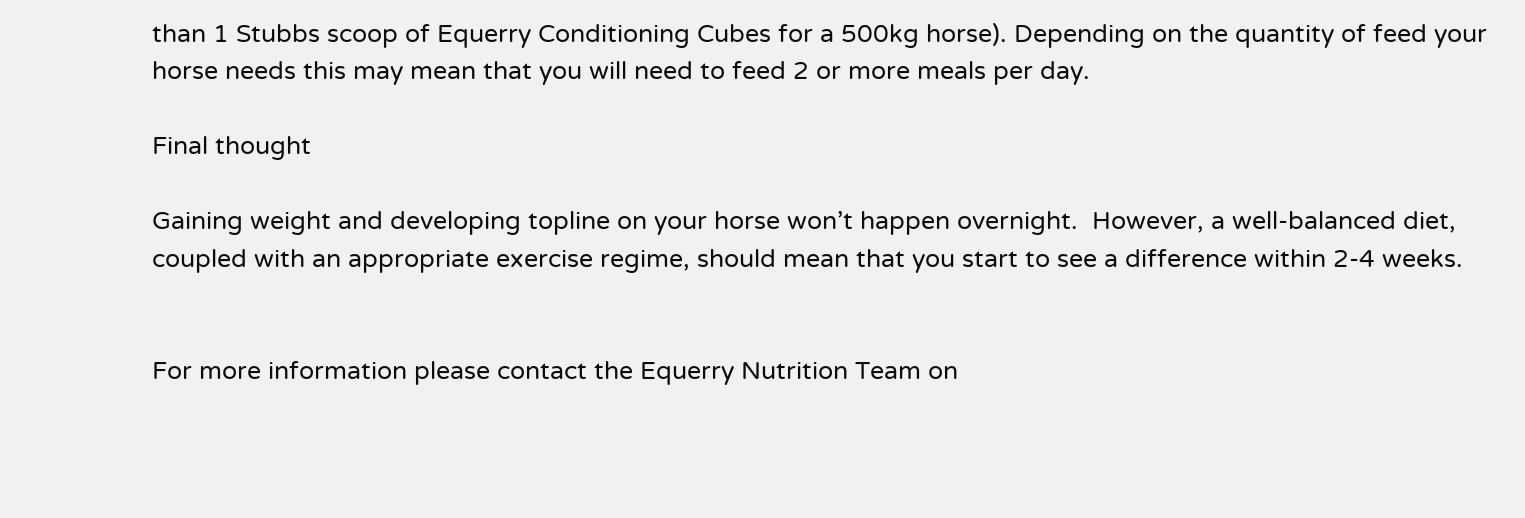than 1 Stubbs scoop of Equerry Conditioning Cubes for a 500kg horse). Depending on the quantity of feed your horse needs this may mean that you will need to feed 2 or more meals per day.

Final thought

Gaining weight and developing topline on your horse won’t happen overnight.  However, a well-balanced diet, coupled with an appropriate exercise regime, should mean that you start to see a difference within 2-4 weeks.


For more information please contact the Equerry Nutrition Team on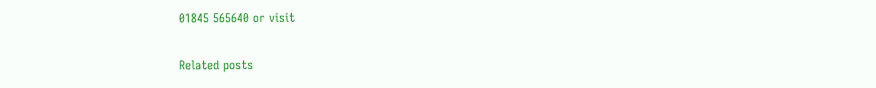01845 565640 or visit

Related posts